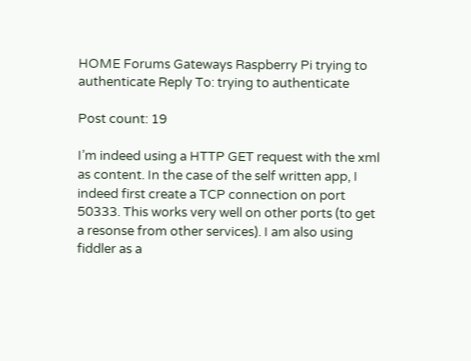HOME Forums Gateways Raspberry Pi trying to authenticate Reply To: trying to authenticate

Post count: 19

I’m indeed using a HTTP GET request with the xml as content. In the case of the self written app, I indeed first create a TCP connection on port 50333. This works very well on other ports (to get a resonse from other services). I am also using fiddler as a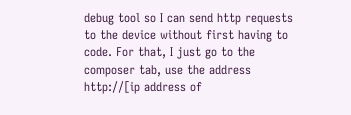debug tool so I can send http requests to the device without first having to code. For that, I just go to the composer tab, use the address http://[ip address of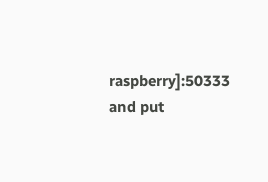raspberry]:50333 and put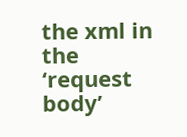the xml in the ‘request body’